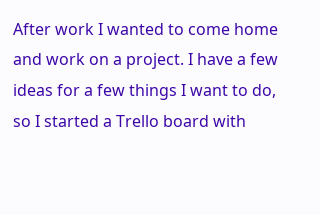After work I wanted to come home and work on a project. I have a few ideas for a few things I want to do, so I started a Trello board with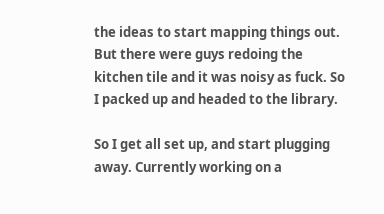the ideas to start mapping things out. But there were guys redoing the kitchen tile and it was noisy as fuck. So I packed up and headed to the library.

So I get all set up, and start plugging away. Currently working on a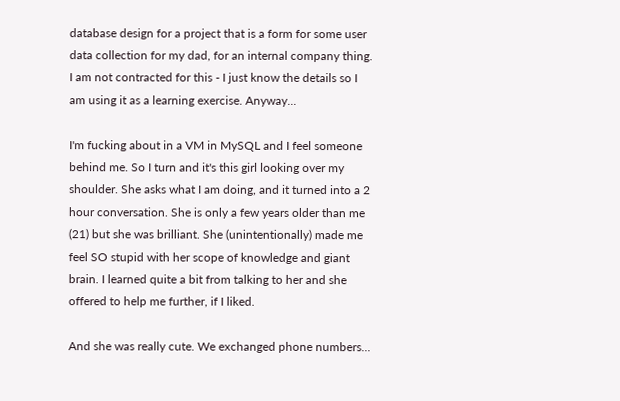database design for a project that is a form for some user data collection for my dad, for an internal company thing. I am not contracted for this - I just know the details so I am using it as a learning exercise. Anyway...

I'm fucking about in a VM in MySQL and I feel someone behind me. So I turn and it's this girl looking over my shoulder. She asks what I am doing, and it turned into a 2 hour conversation. She is only a few years older than me (21) but she was brilliant. She (unintentionally) made me feel SO stupid with her scope of knowledge and giant brain. I learned quite a bit from talking to her and she offered to help me further, if I liked.

And she was really cute. We exchanged phone numbers...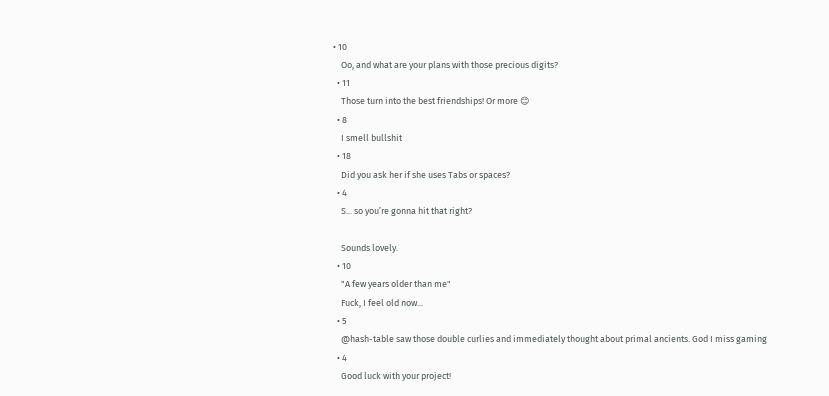• 10
    Oo, and what are your plans with those precious digits?
  • 11
    Those turn into the best friendships! Or more 😊
  • 8
    I smell bullshit
  • 18
    Did you ask her if she uses Tabs or spaces?
  • 4
    S... so you’re gonna hit that right?

    Sounds lovely.
  • 10
    "A few years older than me"
    Fuck, I feel old now...
  • 5
    @hash-table saw those double curlies and immediately thought about primal ancients. God I miss gaming
  • 4
    Good luck with your project!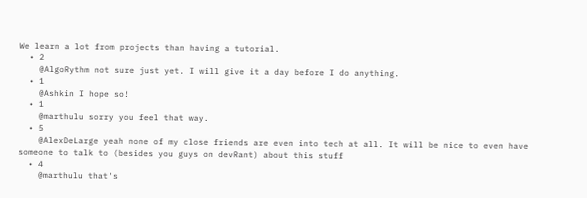We learn a lot from projects than having a tutorial.
  • 2
    @AlgoRythm not sure just yet. I will give it a day before I do anything.
  • 1
    @Ashkin I hope so!
  • 1
    @marthulu sorry you feel that way.
  • 5
    @AlexDeLarge yeah none of my close friends are even into tech at all. It will be nice to even have someone to talk to (besides you guys on devRant) about this stuff
  • 4
    @marthulu that's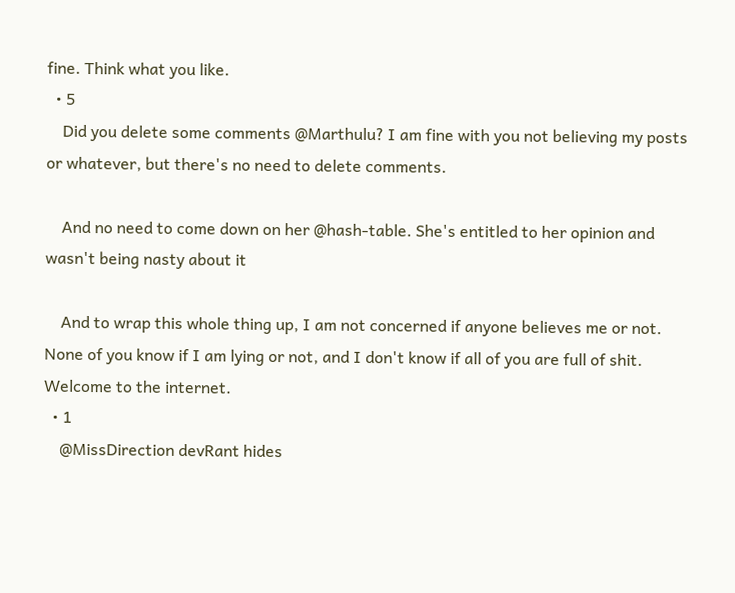fine. Think what you like.
  • 5
    Did you delete some comments @Marthulu? I am fine with you not believing my posts or whatever, but there's no need to delete comments.

    And no need to come down on her @hash-table. She's entitled to her opinion and wasn't being nasty about it

    And to wrap this whole thing up, I am not concerned if anyone believes me or not. None of you know if I am lying or not, and I don't know if all of you are full of shit. Welcome to the internet.
  • 1
    @MissDirection devRant hides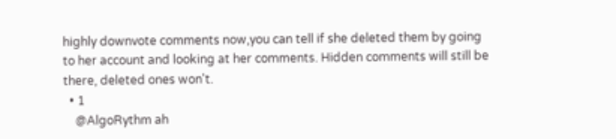highly downvote comments now,you can tell if she deleted them by going to her account and looking at her comments. Hidden comments will still be there, deleted ones won't.
  • 1
    @AlgoRythm ah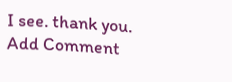I see. thank you.
Add Comment